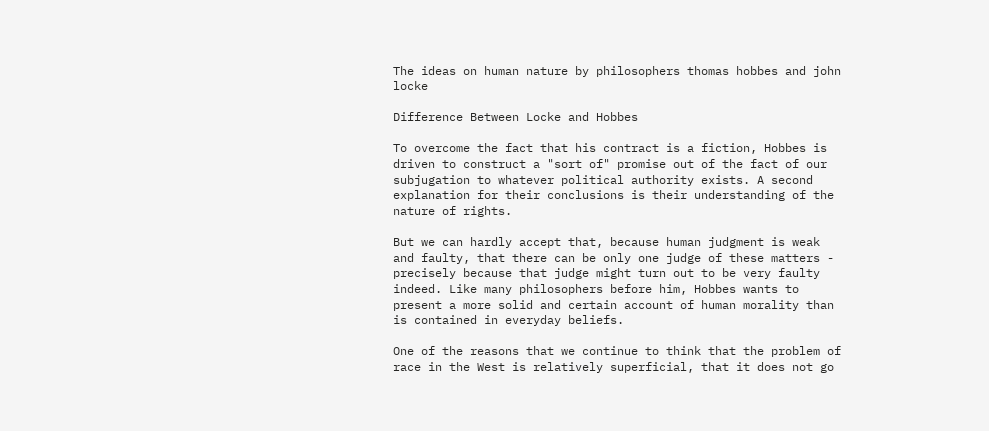The ideas on human nature by philosophers thomas hobbes and john locke

Difference Between Locke and Hobbes

To overcome the fact that his contract is a fiction, Hobbes is driven to construct a "sort of" promise out of the fact of our subjugation to whatever political authority exists. A second explanation for their conclusions is their understanding of the nature of rights.

But we can hardly accept that, because human judgment is weak and faulty, that there can be only one judge of these matters - precisely because that judge might turn out to be very faulty indeed. Like many philosophers before him, Hobbes wants to present a more solid and certain account of human morality than is contained in everyday beliefs.

One of the reasons that we continue to think that the problem of race in the West is relatively superficial, that it does not go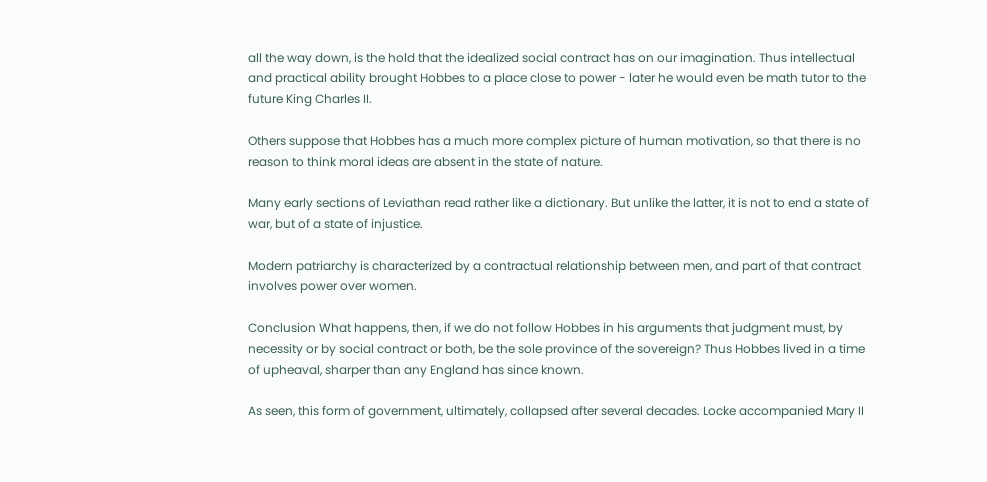all the way down, is the hold that the idealized social contract has on our imagination. Thus intellectual and practical ability brought Hobbes to a place close to power - later he would even be math tutor to the future King Charles II.

Others suppose that Hobbes has a much more complex picture of human motivation, so that there is no reason to think moral ideas are absent in the state of nature.

Many early sections of Leviathan read rather like a dictionary. But unlike the latter, it is not to end a state of war, but of a state of injustice.

Modern patriarchy is characterized by a contractual relationship between men, and part of that contract involves power over women.

Conclusion What happens, then, if we do not follow Hobbes in his arguments that judgment must, by necessity or by social contract or both, be the sole province of the sovereign? Thus Hobbes lived in a time of upheaval, sharper than any England has since known.

As seen, this form of government, ultimately, collapsed after several decades. Locke accompanied Mary II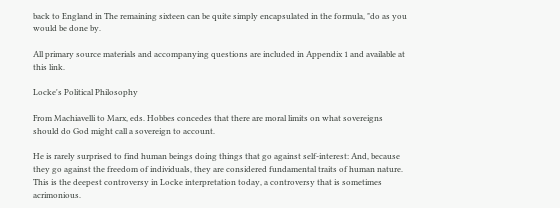back to England in The remaining sixteen can be quite simply encapsulated in the formula, "do as you would be done by.

All primary source materials and accompanying questions are included in Appendix 1 and available at this link.

Locke's Political Philosophy

From Machiavelli to Marx, eds. Hobbes concedes that there are moral limits on what sovereigns should do God might call a sovereign to account.

He is rarely surprised to find human beings doing things that go against self-interest: And, because they go against the freedom of individuals, they are considered fundamental traits of human nature. This is the deepest controversy in Locke interpretation today, a controversy that is sometimes acrimonious.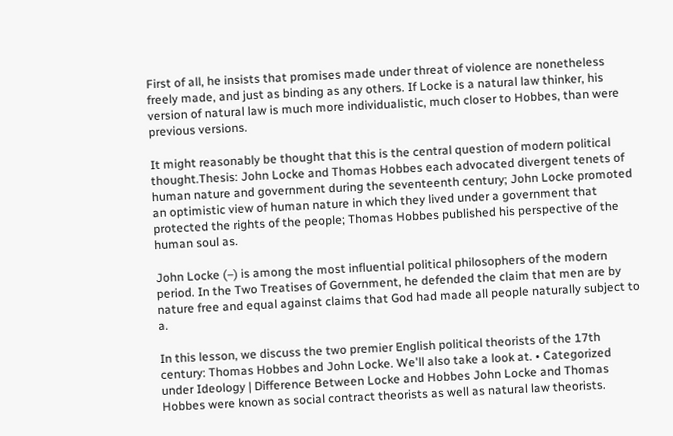First of all, he insists that promises made under threat of violence are nonetheless freely made, and just as binding as any others. If Locke is a natural law thinker, his version of natural law is much more individualistic, much closer to Hobbes, than were previous versions.

It might reasonably be thought that this is the central question of modern political thought.Thesis: John Locke and Thomas Hobbes each advocated divergent tenets of human nature and government during the seventeenth century; John Locke promoted an optimistic view of human nature in which they lived under a government that protected the rights of the people; Thomas Hobbes published his perspective of the human soul as.

John Locke (–) is among the most influential political philosophers of the modern period. In the Two Treatises of Government, he defended the claim that men are by nature free and equal against claims that God had made all people naturally subject to a.

In this lesson, we discuss the two premier English political theorists of the 17th century: Thomas Hobbes and John Locke. We'll also take a look at. • Categorized under Ideology | Difference Between Locke and Hobbes John Locke and Thomas Hobbes were known as social contract theorists as well as natural law theorists.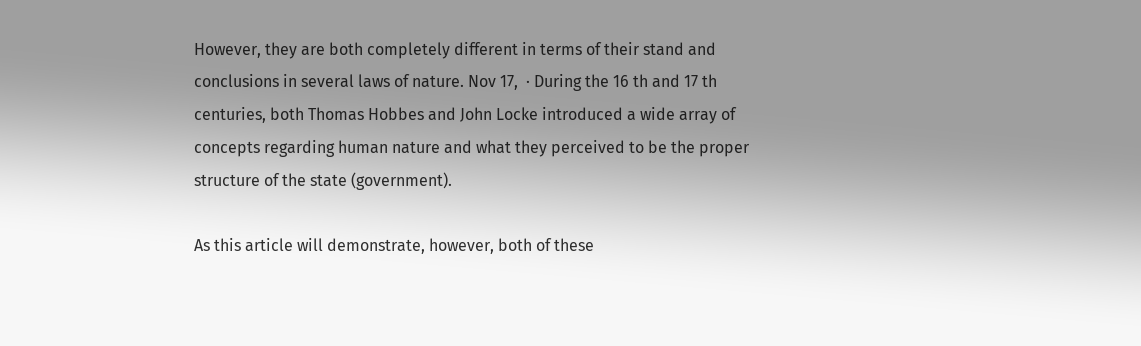However, they are both completely different in terms of their stand and conclusions in several laws of nature. Nov 17,  · During the 16 th and 17 th centuries, both Thomas Hobbes and John Locke introduced a wide array of concepts regarding human nature and what they perceived to be the proper structure of the state (government).

As this article will demonstrate, however, both of these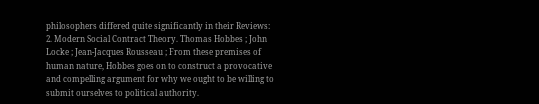philosophers differed quite significantly in their Reviews: 2. Modern Social Contract Theory. Thomas Hobbes ; John Locke ; Jean-Jacques Rousseau ; From these premises of human nature, Hobbes goes on to construct a provocative and compelling argument for why we ought to be willing to submit ourselves to political authority.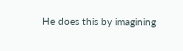He does this by imagining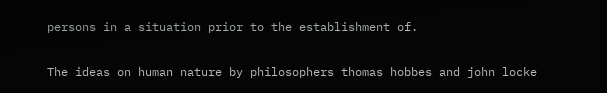persons in a situation prior to the establishment of.

The ideas on human nature by philosophers thomas hobbes and john locke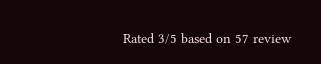Rated 3/5 based on 57 review